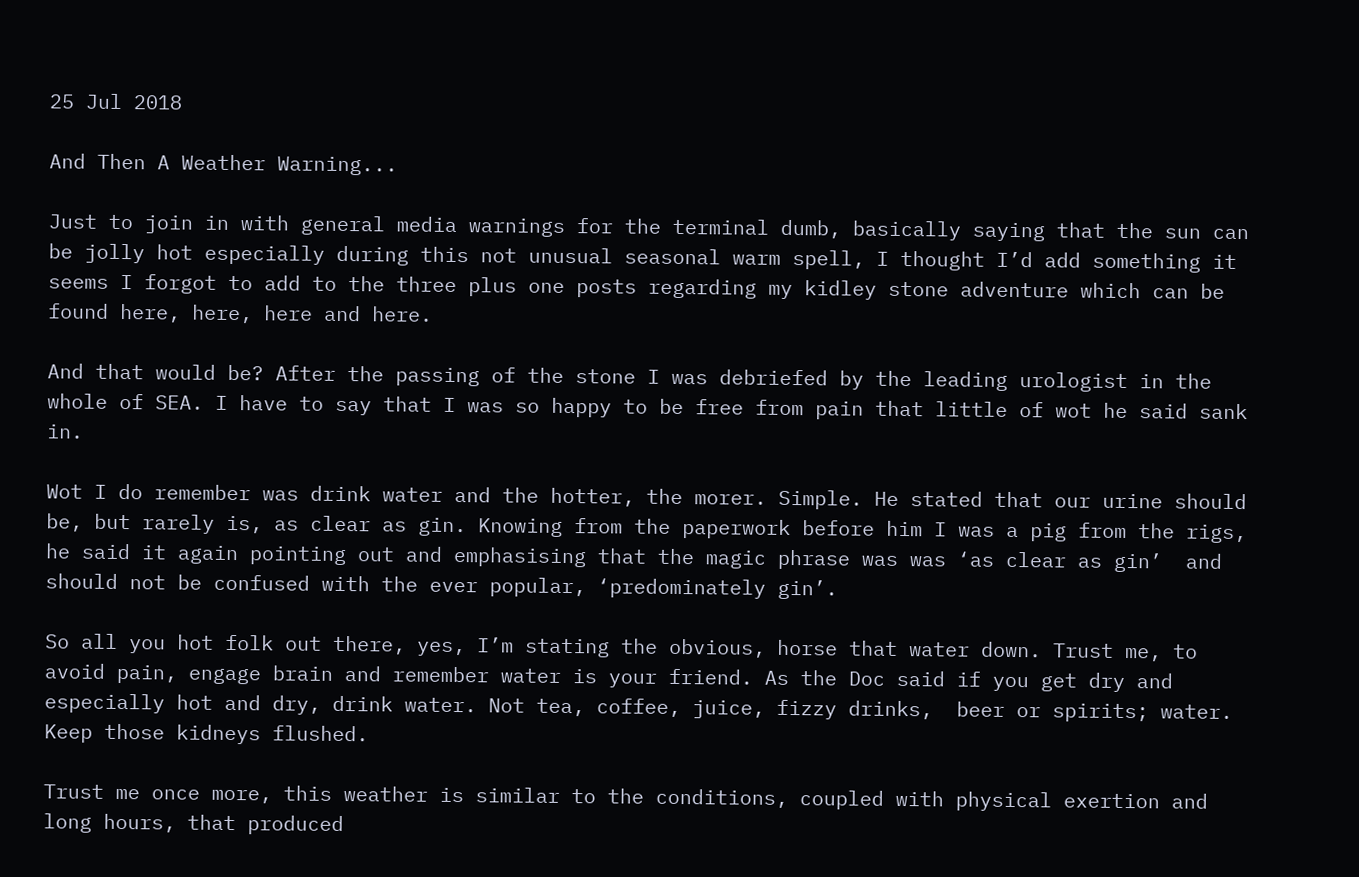25 Jul 2018

And Then A Weather Warning...

Just to join in with general media warnings for the terminal dumb, basically saying that the sun can be jolly hot especially during this not unusual seasonal warm spell, I thought I’d add something it seems I forgot to add to the three plus one posts regarding my kidley stone adventure which can be found here, here, here and here.

And that would be? After the passing of the stone I was debriefed by the leading urologist in the whole of SEA. I have to say that I was so happy to be free from pain that little of wot he said sank in.

Wot I do remember was drink water and the hotter, the morer. Simple. He stated that our urine should be, but rarely is, as clear as gin. Knowing from the paperwork before him I was a pig from the rigs, he said it again pointing out and emphasising that the magic phrase was was ‘as clear as gin’  and should not be confused with the ever popular, ‘predominately gin’.

So all you hot folk out there, yes, I’m stating the obvious, horse that water down. Trust me, to avoid pain, engage brain and remember water is your friend. As the Doc said if you get dry and especially hot and dry, drink water. Not tea, coffee, juice, fizzy drinks,  beer or spirits; water. Keep those kidneys flushed.

Trust me once more, this weather is similar to the conditions, coupled with physical exertion and long hours, that produced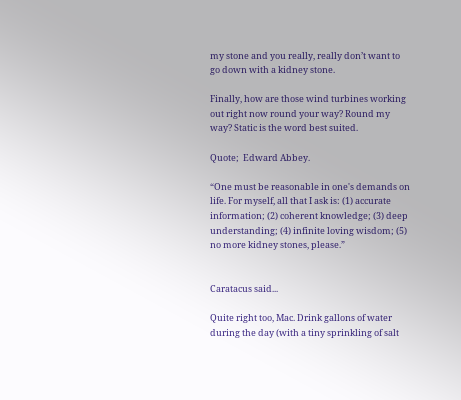my stone and you really, really don’t want to go down with a kidney stone.

Finally, how are those wind turbines working out right now round your way? Round my way? Static is the word best suited.

Quote;  Edward Abbey.

“One must be reasonable in one's demands on life. For myself, all that I ask is: (1) accurate information; (2) coherent knowledge; (3) deep understanding; (4) infinite loving wisdom; (5) no more kidney stones, please.”


Caratacus said...

Quite right too, Mac. Drink gallons of water during the day (with a tiny sprinkling of salt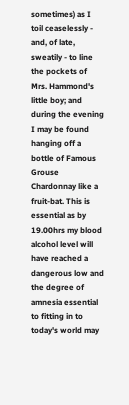sometimes) as I toil ceaselessly - and, of late, sweatily - to line the pockets of Mrs. Hammond's little boy; and during the evening I may be found hanging off a bottle of Famous Grouse Chardonnay like a fruit-bat. This is essential as by 19.00hrs my blood alcohol level will have reached a dangerous low and the degree of amnesia essential to fitting in to today's world may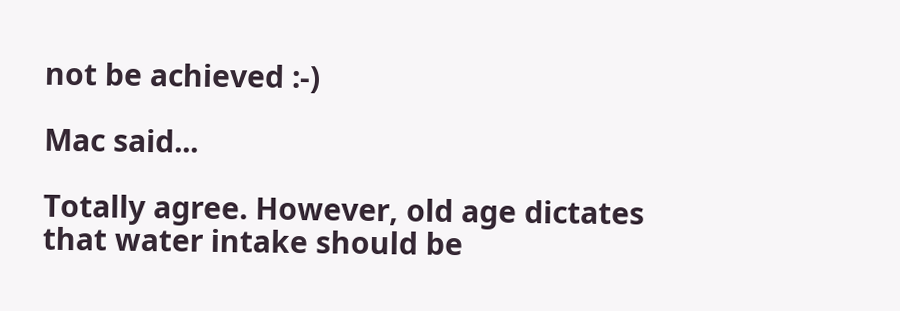not be achieved :-)

Mac said...

Totally agree. However, old age dictates that water intake should be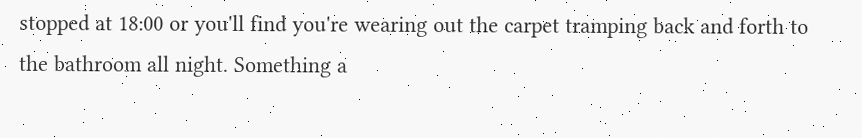stopped at 18:00 or you'll find you're wearing out the carpet tramping back and forth to the bathroom all night. Something a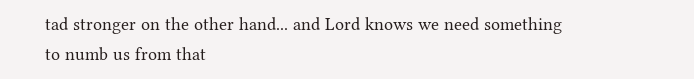tad stronger on the other hand... and Lord knows we need something to numb us from that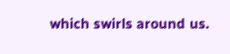which swirls around us.